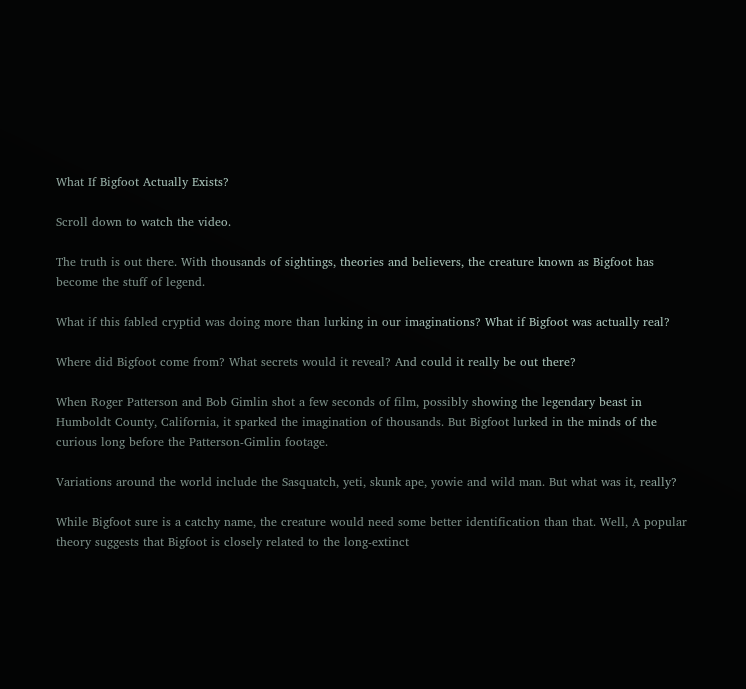What If Bigfoot Actually Exists?

Scroll down to watch the video.

The truth is out there. With thousands of sightings, theories and believers, the creature known as Bigfoot has become the stuff of legend.

What if this fabled cryptid was doing more than lurking in our imaginations? What if Bigfoot was actually real?

Where did Bigfoot come from? What secrets would it reveal? And could it really be out there?

When Roger Patterson and Bob Gimlin shot a few seconds of film, possibly showing the legendary beast in Humboldt County, California, it sparked the imagination of thousands. But Bigfoot lurked in the minds of the curious long before the Patterson-Gimlin footage.

Variations around the world include the Sasquatch, yeti, skunk ape, yowie and wild man. But what was it, really?

While Bigfoot sure is a catchy name, the creature would need some better identification than that. Well, A popular theory suggests that Bigfoot is closely related to the long-extinct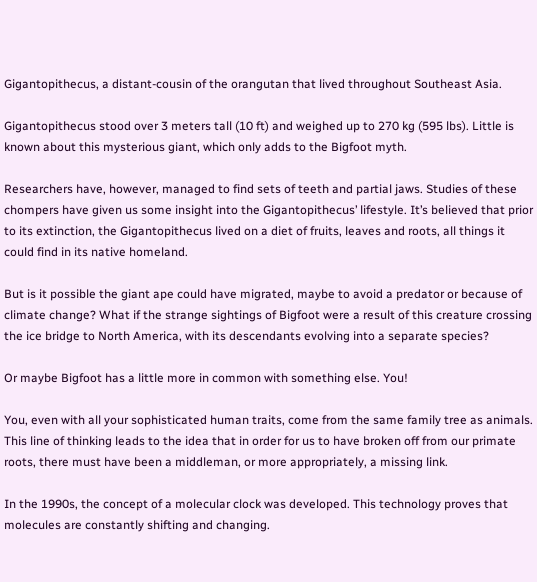Gigantopithecus, a distant-cousin of the orangutan that lived throughout Southeast Asia.

Gigantopithecus stood over 3 meters tall (10 ft) and weighed up to 270 kg (595 lbs). Little is known about this mysterious giant, which only adds to the Bigfoot myth.

Researchers have, however, managed to find sets of teeth and partial jaws. Studies of these chompers have given us some insight into the Gigantopithecus’ lifestyle. It’s believed that prior to its extinction, the Gigantopithecus lived on a diet of fruits, leaves and roots, all things it could find in its native homeland.

But is it possible the giant ape could have migrated, maybe to avoid a predator or because of climate change? What if the strange sightings of Bigfoot were a result of this creature crossing the ice bridge to North America, with its descendants evolving into a separate species?

Or maybe Bigfoot has a little more in common with something else. You!

You, even with all your sophisticated human traits, come from the same family tree as animals. This line of thinking leads to the idea that in order for us to have broken off from our primate roots, there must have been a middleman, or more appropriately, a missing link.

In the 1990s, the concept of a molecular clock was developed. This technology proves that molecules are constantly shifting and changing.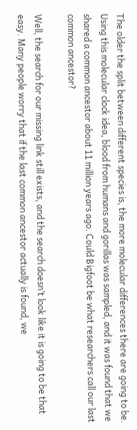The older the split between different species is, the more molecular differences there are going to be. Using this molecular clock idea, blood from humans and gorillas was sampled, and it was found that we shared a common ancestor about 11 million years ago. Could Bigfoot be what researchers call our last common ancestor?

Well, the search for our missing link still exists, and the search doesn’t look like it is going to be that easy. Many people worry that if the last common ancestor actually is found, we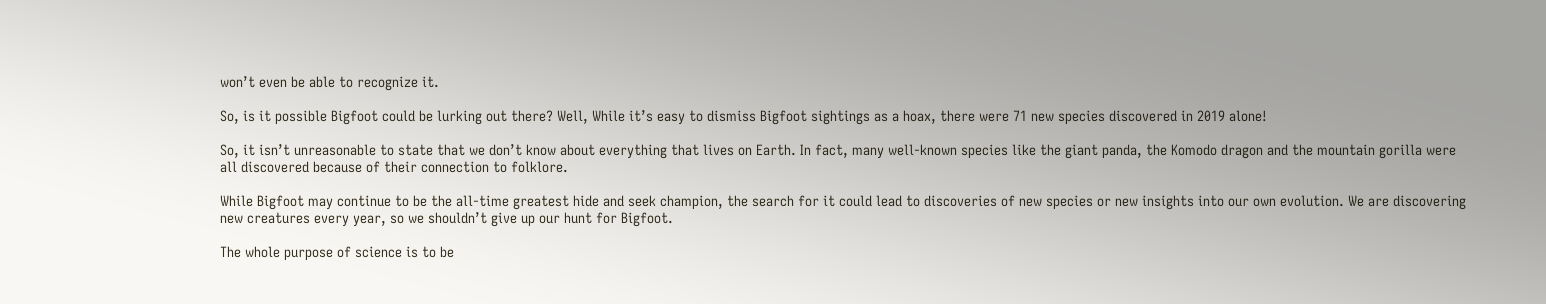won’t even be able to recognize it.

So, is it possible Bigfoot could be lurking out there? Well, While it’s easy to dismiss Bigfoot sightings as a hoax, there were 71 new species discovered in 2019 alone!

So, it isn’t unreasonable to state that we don’t know about everything that lives on Earth. In fact, many well-known species like the giant panda, the Komodo dragon and the mountain gorilla were all discovered because of their connection to folklore.

While Bigfoot may continue to be the all-time greatest hide and seek champion, the search for it could lead to discoveries of new species or new insights into our own evolution. We are discovering new creatures every year, so we shouldn’t give up our hunt for Bigfoot.

The whole purpose of science is to be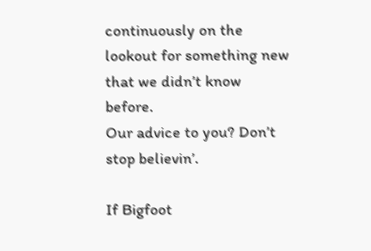continuously on the lookout for something new that we didn’t know before.
Our advice to you? Don’t stop believin’.

If Bigfoot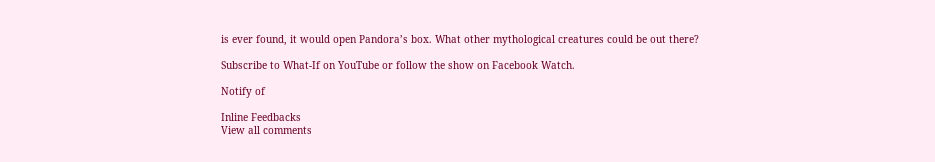is ever found, it would open Pandora’s box. What other mythological creatures could be out there?

Subscribe to What-If on YouTube or follow the show on Facebook Watch.

Notify of

Inline Feedbacks
View all comments